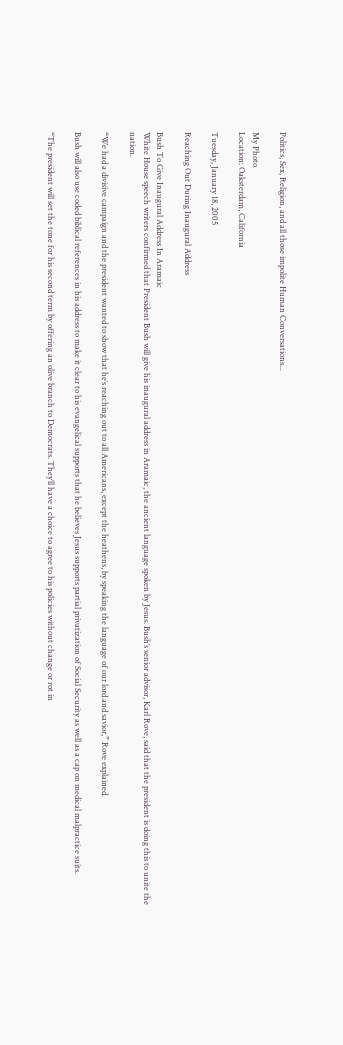Politics, Sex, Religion, and all those impolite Human Conversations...

My Photo
Location: Oaksterdam, California

Tuesday, January 18, 2005

Reaching Out During Inaugural Address

Bush To Give Inaugural Address In Aramaic
White House speech writers confirmed that President Bush will give his inaugural address in Aramaic, the ancient language spoken by Jesus. Bush’s senior advisor, Karl Rove, said that the president is doing this to unite the nation.

“We had a divisive campaign and the president wanted to show that he’s reaching out to all Americans, except the heathens, by speaking the language of our lord and savior,” Rove explained.

Bush will also use coded biblical references in his address to make it clear to his evangelical supports that he believes Jesus supports partial privatization of Social Security as well as a cap on medical malpractice suits.

“The president will set the tone for his second term by offering an olive branch to Democrats. They’ll have a choice to agree to his policies without change or rot in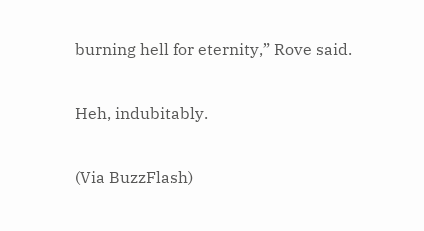burning hell for eternity,” Rove said.

Heh, indubitably.

(Via BuzzFlash)